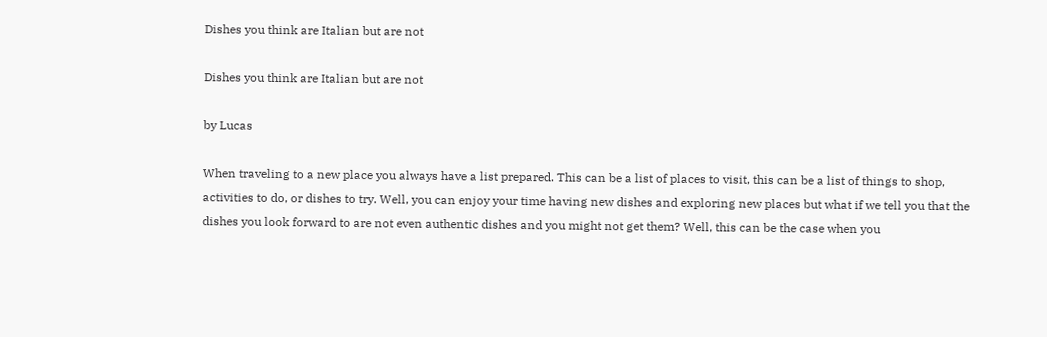Dishes you think are Italian but are not

Dishes you think are Italian but are not

by Lucas

When traveling to a new place you always have a list prepared. This can be a list of places to visit, this can be a list of things to shop, activities to do, or dishes to try. Well, you can enjoy your time having new dishes and exploring new places but what if we tell you that the dishes you look forward to are not even authentic dishes and you might not get them? Well, this can be the case when you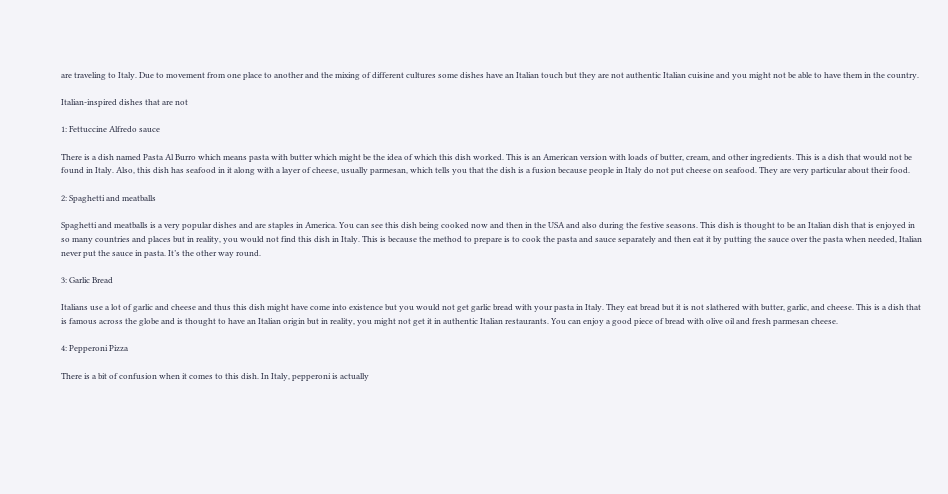are traveling to Italy. Due to movement from one place to another and the mixing of different cultures some dishes have an Italian touch but they are not authentic Italian cuisine and you might not be able to have them in the country.

Italian-inspired dishes that are not

1: Fettuccine Alfredo sauce

There is a dish named Pasta Al Burro which means pasta with butter which might be the idea of which this dish worked. This is an American version with loads of butter, cream, and other ingredients. This is a dish that would not be found in Italy. Also, this dish has seafood in it along with a layer of cheese, usually parmesan, which tells you that the dish is a fusion because people in Italy do not put cheese on seafood. They are very particular about their food.

2: Spaghetti and meatballs

Spaghetti and meatballs is a very popular dishes and are staples in America. You can see this dish being cooked now and then in the USA and also during the festive seasons. This dish is thought to be an Italian dish that is enjoyed in so many countries and places but in reality, you would not find this dish in Italy. This is because the method to prepare is to cook the pasta and sauce separately and then eat it by putting the sauce over the pasta when needed, Italian never put the sauce in pasta. It’s the other way round.

3: Garlic Bread

Italians use a lot of garlic and cheese and thus this dish might have come into existence but you would not get garlic bread with your pasta in Italy. They eat bread but it is not slathered with butter, garlic, and cheese. This is a dish that is famous across the globe and is thought to have an Italian origin but in reality, you might not get it in authentic Italian restaurants. You can enjoy a good piece of bread with olive oil and fresh parmesan cheese.

4: Pepperoni Pizza

There is a bit of confusion when it comes to this dish. In Italy, pepperoni is actually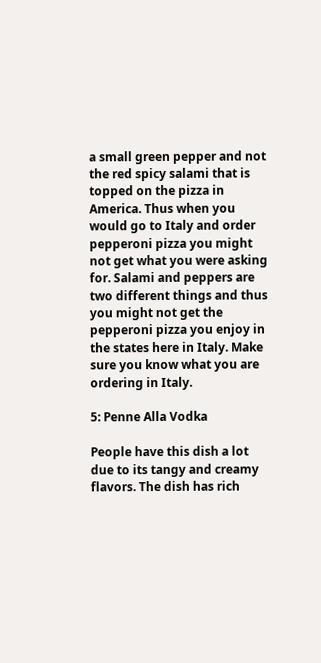a small green pepper and not the red spicy salami that is topped on the pizza in America. Thus when you would go to Italy and order pepperoni pizza you might not get what you were asking for. Salami and peppers are two different things and thus you might not get the pepperoni pizza you enjoy in the states here in Italy. Make sure you know what you are ordering in Italy.

5: Penne Alla Vodka

People have this dish a lot due to its tangy and creamy flavors. The dish has rich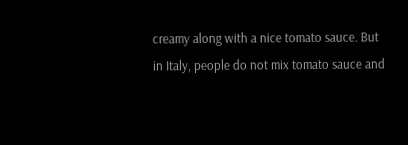creamy along with a nice tomato sauce. But in Italy, people do not mix tomato sauce and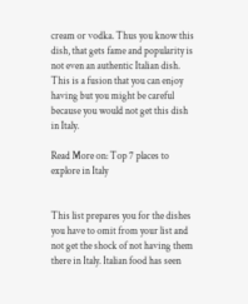cream or vodka. Thus you know this dish, that gets fame and popularity is not even an authentic Italian dish. This is a fusion that you can enjoy having but you might be careful because you would not get this dish in Italy.

Read More on: Top 7 places to explore in Italy


This list prepares you for the dishes you have to omit from your list and not get the shock of not having them there in Italy. Italian food has seen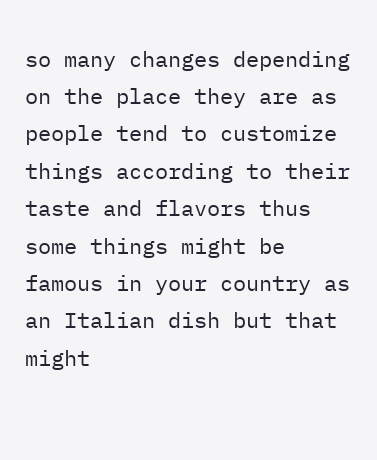so many changes depending on the place they are as people tend to customize things according to their taste and flavors thus some things might be famous in your country as an Italian dish but that might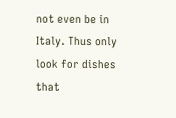not even be in Italy. Thus only look for dishes that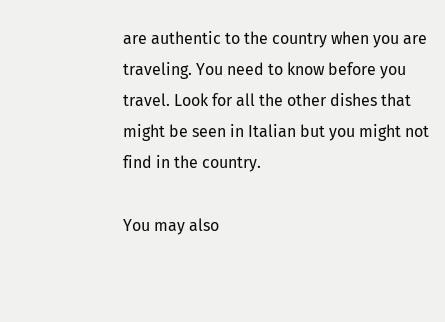are authentic to the country when you are traveling. You need to know before you travel. Look for all the other dishes that might be seen in Italian but you might not find in the country.

You may also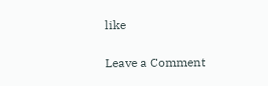like

Leave a Comment